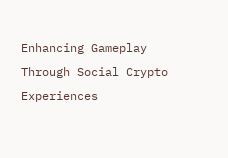Enhancing Gameplay Through Social Crypto Experiences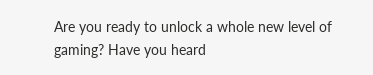Are you ready to unlock a whole new level of gaming? Have you heard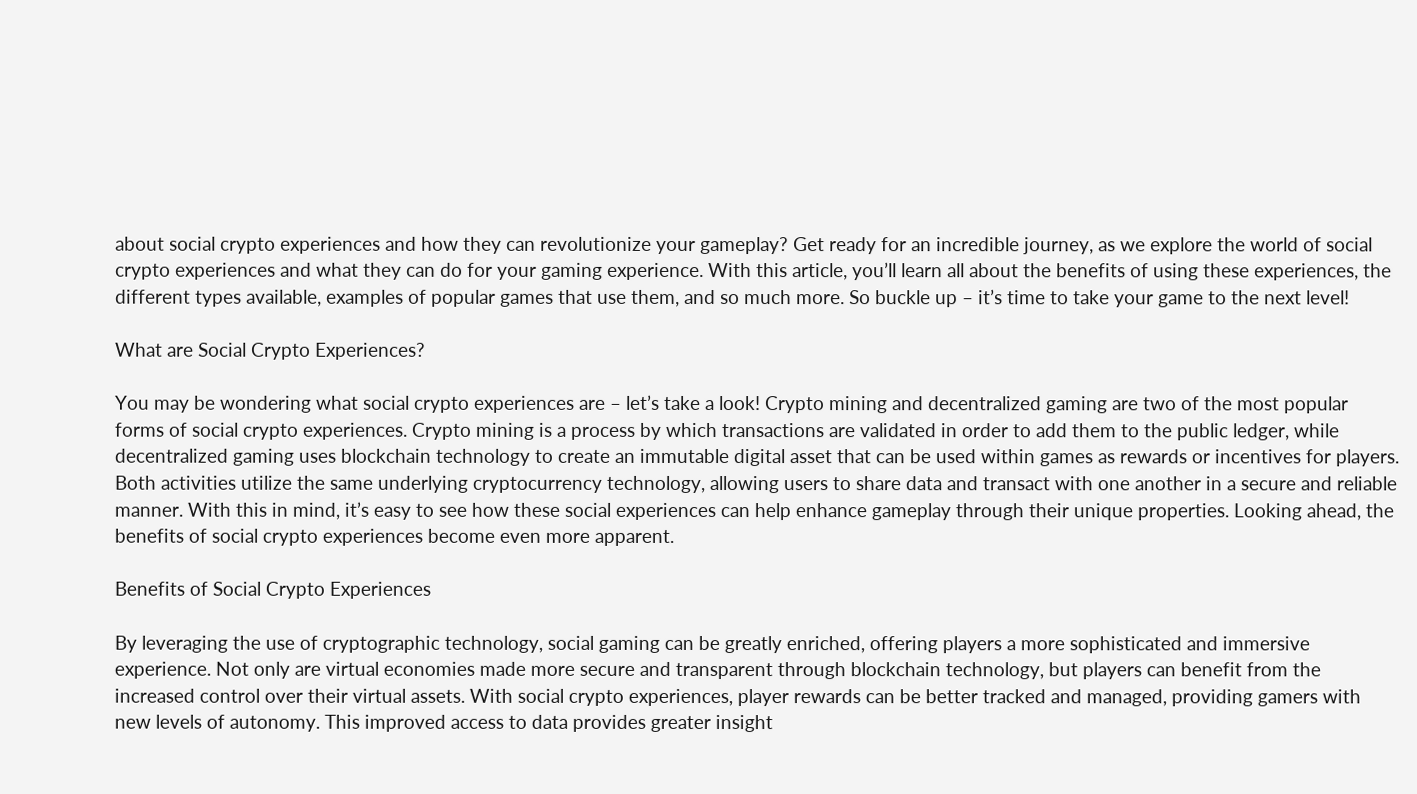about social crypto experiences and how they can revolutionize your gameplay? Get ready for an incredible journey, as we explore the world of social crypto experiences and what they can do for your gaming experience. With this article, you’ll learn all about the benefits of using these experiences, the different types available, examples of popular games that use them, and so much more. So buckle up – it’s time to take your game to the next level!

What are Social Crypto Experiences?

You may be wondering what social crypto experiences are – let’s take a look! Crypto mining and decentralized gaming are two of the most popular forms of social crypto experiences. Crypto mining is a process by which transactions are validated in order to add them to the public ledger, while decentralized gaming uses blockchain technology to create an immutable digital asset that can be used within games as rewards or incentives for players. Both activities utilize the same underlying cryptocurrency technology, allowing users to share data and transact with one another in a secure and reliable manner. With this in mind, it’s easy to see how these social experiences can help enhance gameplay through their unique properties. Looking ahead, the benefits of social crypto experiences become even more apparent.

Benefits of Social Crypto Experiences

By leveraging the use of cryptographic technology, social gaming can be greatly enriched, offering players a more sophisticated and immersive experience. Not only are virtual economies made more secure and transparent through blockchain technology, but players can benefit from the increased control over their virtual assets. With social crypto experiences, player rewards can be better tracked and managed, providing gamers with new levels of autonomy. This improved access to data provides greater insight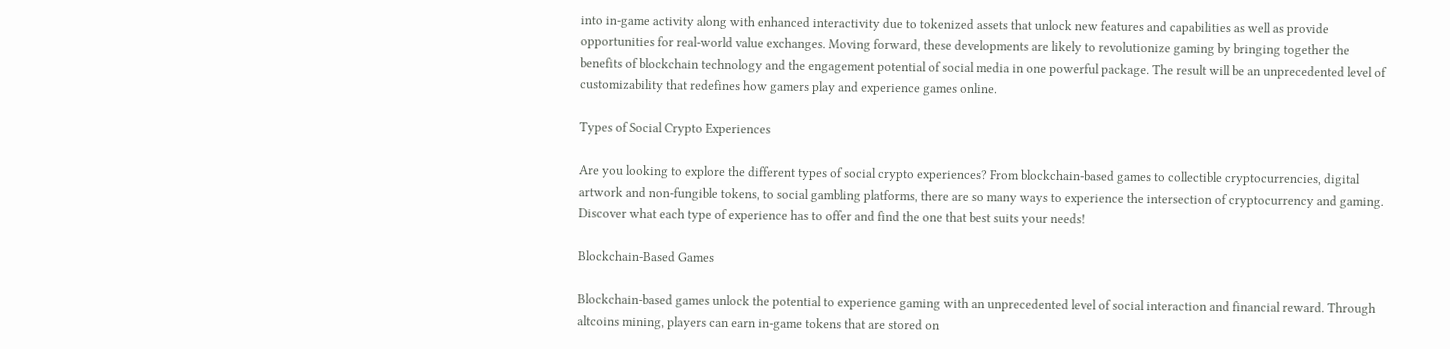into in-game activity along with enhanced interactivity due to tokenized assets that unlock new features and capabilities as well as provide opportunities for real-world value exchanges. Moving forward, these developments are likely to revolutionize gaming by bringing together the benefits of blockchain technology and the engagement potential of social media in one powerful package. The result will be an unprecedented level of customizability that redefines how gamers play and experience games online.

Types of Social Crypto Experiences

Are you looking to explore the different types of social crypto experiences? From blockchain-based games to collectible cryptocurrencies, digital artwork and non-fungible tokens, to social gambling platforms, there are so many ways to experience the intersection of cryptocurrency and gaming. Discover what each type of experience has to offer and find the one that best suits your needs!

Blockchain-Based Games

Blockchain-based games unlock the potential to experience gaming with an unprecedented level of social interaction and financial reward. Through altcoins mining, players can earn in-game tokens that are stored on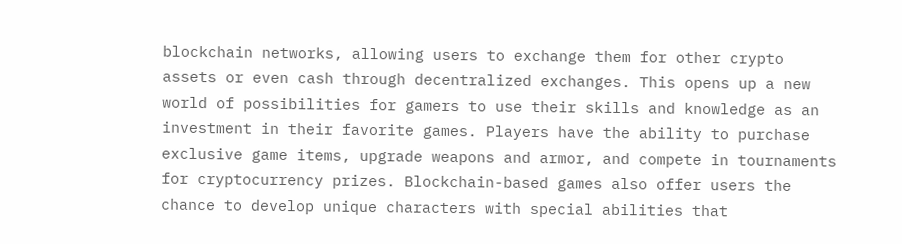blockchain networks, allowing users to exchange them for other crypto assets or even cash through decentralized exchanges. This opens up a new world of possibilities for gamers to use their skills and knowledge as an investment in their favorite games. Players have the ability to purchase exclusive game items, upgrade weapons and armor, and compete in tournaments for cryptocurrency prizes. Blockchain-based games also offer users the chance to develop unique characters with special abilities that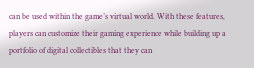can be used within the game’s virtual world. With these features, players can customize their gaming experience while building up a portfolio of digital collectibles that they can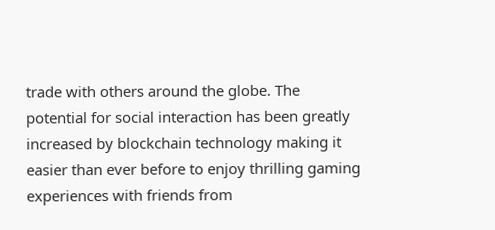trade with others around the globe. The potential for social interaction has been greatly increased by blockchain technology making it easier than ever before to enjoy thrilling gaming experiences with friends from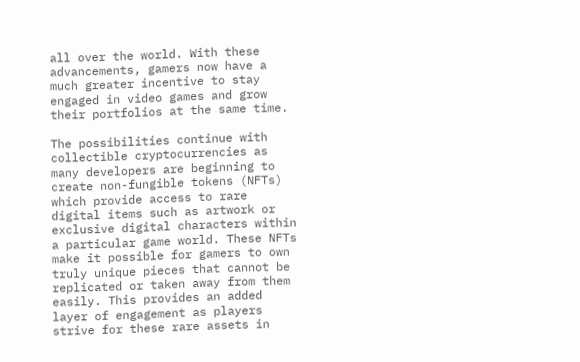all over the world. With these advancements, gamers now have a much greater incentive to stay engaged in video games and grow their portfolios at the same time.

The possibilities continue with collectible cryptocurrencies as many developers are beginning to create non-fungible tokens (NFTs) which provide access to rare digital items such as artwork or exclusive digital characters within a particular game world. These NFTs make it possible for gamers to own truly unique pieces that cannot be replicated or taken away from them easily. This provides an added layer of engagement as players strive for these rare assets in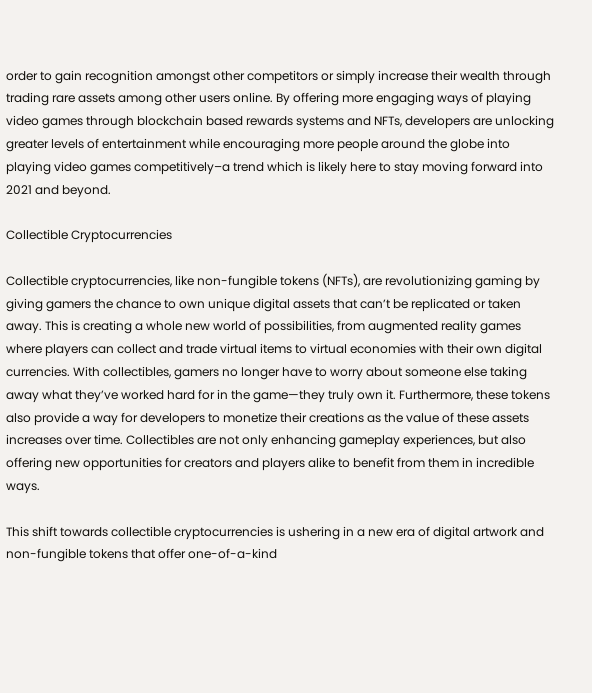order to gain recognition amongst other competitors or simply increase their wealth through trading rare assets among other users online. By offering more engaging ways of playing video games through blockchain based rewards systems and NFTs, developers are unlocking greater levels of entertainment while encouraging more people around the globe into playing video games competitively–a trend which is likely here to stay moving forward into 2021 and beyond.

Collectible Cryptocurrencies

Collectible cryptocurrencies, like non-fungible tokens (NFTs), are revolutionizing gaming by giving gamers the chance to own unique digital assets that can’t be replicated or taken away. This is creating a whole new world of possibilities, from augmented reality games where players can collect and trade virtual items to virtual economies with their own digital currencies. With collectibles, gamers no longer have to worry about someone else taking away what they’ve worked hard for in the game—they truly own it. Furthermore, these tokens also provide a way for developers to monetize their creations as the value of these assets increases over time. Collectibles are not only enhancing gameplay experiences, but also offering new opportunities for creators and players alike to benefit from them in incredible ways.

This shift towards collectible cryptocurrencies is ushering in a new era of digital artwork and non-fungible tokens that offer one-of-a-kind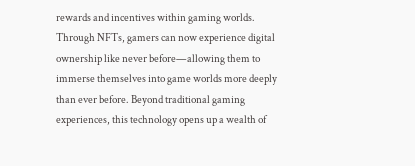rewards and incentives within gaming worlds. Through NFTs, gamers can now experience digital ownership like never before—allowing them to immerse themselves into game worlds more deeply than ever before. Beyond traditional gaming experiences, this technology opens up a wealth of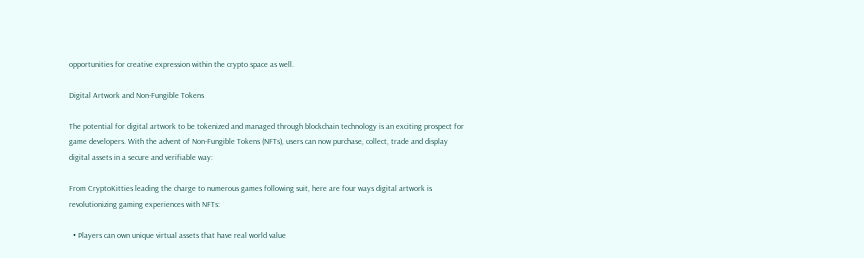opportunities for creative expression within the crypto space as well.

Digital Artwork and Non-Fungible Tokens

The potential for digital artwork to be tokenized and managed through blockchain technology is an exciting prospect for game developers. With the advent of Non-Fungible Tokens (NFTs), users can now purchase, collect, trade and display digital assets in a secure and verifiable way:

From CryptoKitties leading the charge to numerous games following suit, here are four ways digital artwork is revolutionizing gaming experiences with NFTs:

  • Players can own unique virtual assets that have real world value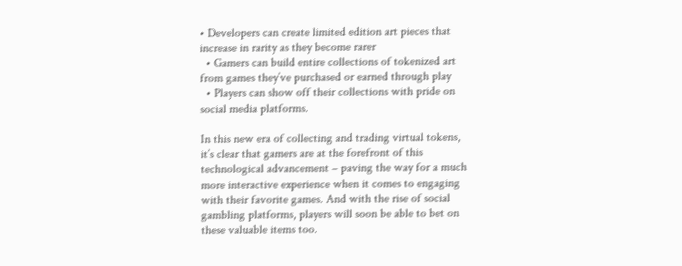• Developers can create limited edition art pieces that increase in rarity as they become rarer
  • Gamers can build entire collections of tokenized art from games they’ve purchased or earned through play
  • Players can show off their collections with pride on social media platforms.

In this new era of collecting and trading virtual tokens, it’s clear that gamers are at the forefront of this technological advancement – paving the way for a much more interactive experience when it comes to engaging with their favorite games. And with the rise of social gambling platforms, players will soon be able to bet on these valuable items too.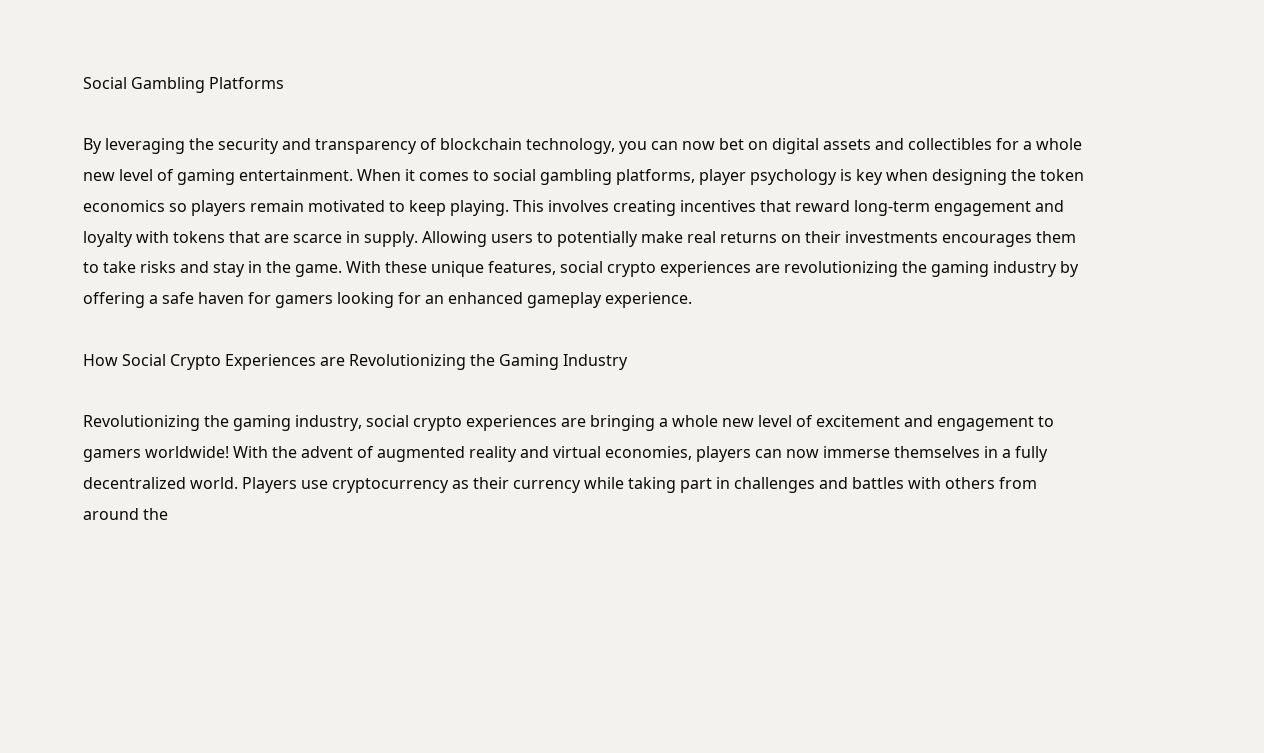Social Gambling Platforms

By leveraging the security and transparency of blockchain technology, you can now bet on digital assets and collectibles for a whole new level of gaming entertainment. When it comes to social gambling platforms, player psychology is key when designing the token economics so players remain motivated to keep playing. This involves creating incentives that reward long-term engagement and loyalty with tokens that are scarce in supply. Allowing users to potentially make real returns on their investments encourages them to take risks and stay in the game. With these unique features, social crypto experiences are revolutionizing the gaming industry by offering a safe haven for gamers looking for an enhanced gameplay experience.

How Social Crypto Experiences are Revolutionizing the Gaming Industry

Revolutionizing the gaming industry, social crypto experiences are bringing a whole new level of excitement and engagement to gamers worldwide! With the advent of augmented reality and virtual economies, players can now immerse themselves in a fully decentralized world. Players use cryptocurrency as their currency while taking part in challenges and battles with others from around the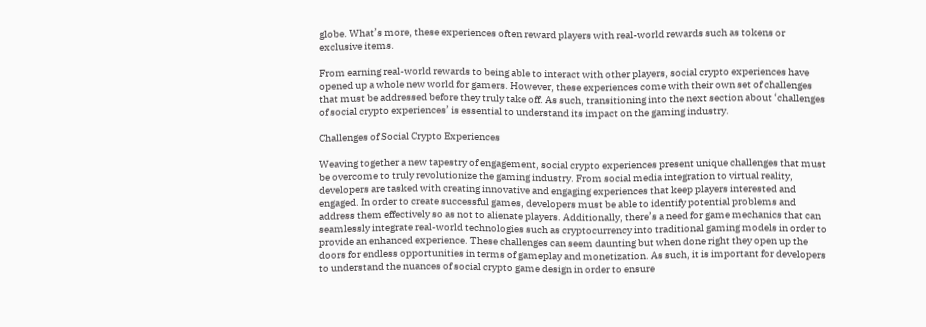globe. What’s more, these experiences often reward players with real-world rewards such as tokens or exclusive items.

From earning real-world rewards to being able to interact with other players, social crypto experiences have opened up a whole new world for gamers. However, these experiences come with their own set of challenges that must be addressed before they truly take off. As such, transitioning into the next section about ‘challenges of social crypto experiences’ is essential to understand its impact on the gaming industry.

Challenges of Social Crypto Experiences

Weaving together a new tapestry of engagement, social crypto experiences present unique challenges that must be overcome to truly revolutionize the gaming industry. From social media integration to virtual reality, developers are tasked with creating innovative and engaging experiences that keep players interested and engaged. In order to create successful games, developers must be able to identify potential problems and address them effectively so as not to alienate players. Additionally, there’s a need for game mechanics that can seamlessly integrate real-world technologies such as cryptocurrency into traditional gaming models in order to provide an enhanced experience. These challenges can seem daunting but when done right they open up the doors for endless opportunities in terms of gameplay and monetization. As such, it is important for developers to understand the nuances of social crypto game design in order to ensure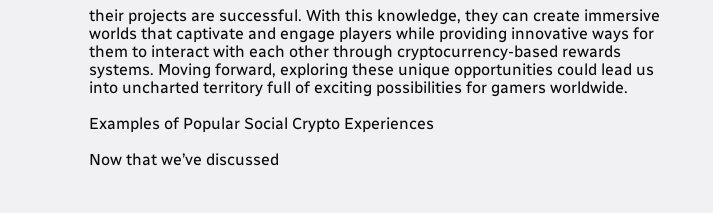their projects are successful. With this knowledge, they can create immersive worlds that captivate and engage players while providing innovative ways for them to interact with each other through cryptocurrency-based rewards systems. Moving forward, exploring these unique opportunities could lead us into uncharted territory full of exciting possibilities for gamers worldwide.

Examples of Popular Social Crypto Experiences

Now that we’ve discussed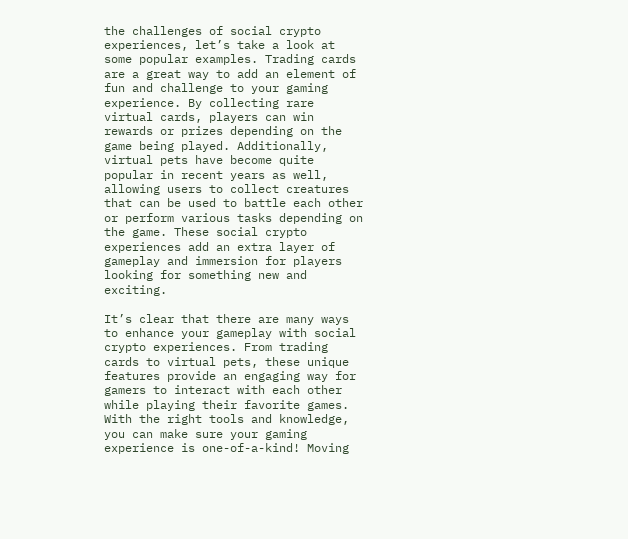the challenges of social crypto experiences, let’s take a look at some popular examples. Trading cards are a great way to add an element of fun and challenge to your gaming experience. By collecting rare virtual cards, players can win rewards or prizes depending on the game being played. Additionally, virtual pets have become quite popular in recent years as well, allowing users to collect creatures that can be used to battle each other or perform various tasks depending on the game. These social crypto experiences add an extra layer of gameplay and immersion for players looking for something new and exciting.

It’s clear that there are many ways to enhance your gameplay with social crypto experiences. From trading cards to virtual pets, these unique features provide an engaging way for gamers to interact with each other while playing their favorite games. With the right tools and knowledge, you can make sure your gaming experience is one-of-a-kind! Moving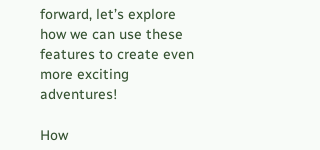forward, let’s explore how we can use these features to create even more exciting adventures!

How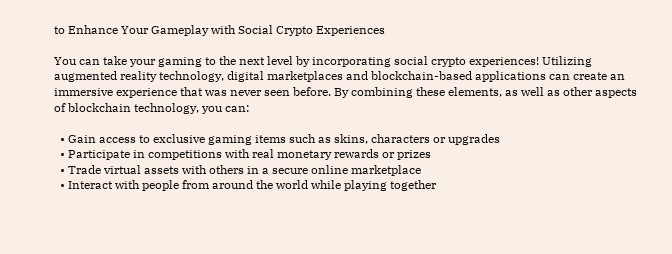to Enhance Your Gameplay with Social Crypto Experiences

You can take your gaming to the next level by incorporating social crypto experiences! Utilizing augmented reality technology, digital marketplaces and blockchain-based applications can create an immersive experience that was never seen before. By combining these elements, as well as other aspects of blockchain technology, you can:

  • Gain access to exclusive gaming items such as skins, characters or upgrades
  • Participate in competitions with real monetary rewards or prizes
  • Trade virtual assets with others in a secure online marketplace
  • Interact with people from around the world while playing together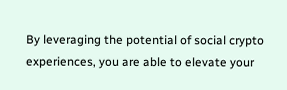By leveraging the potential of social crypto experiences, you are able to elevate your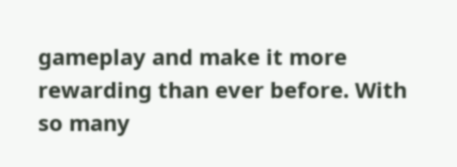gameplay and make it more rewarding than ever before. With so many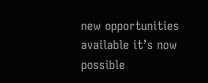new opportunities available it’s now possible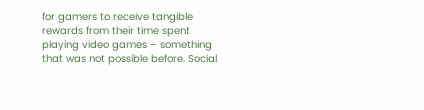for gamers to receive tangible rewards from their time spent playing video games – something that was not possible before. Social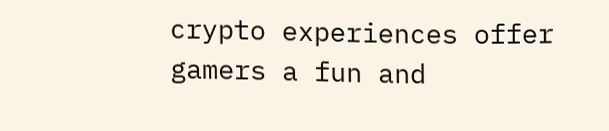crypto experiences offer gamers a fun and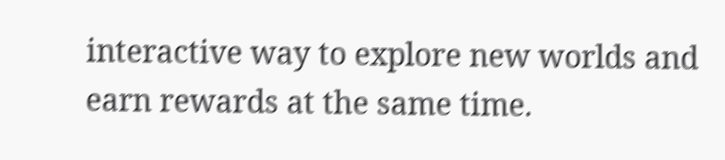interactive way to explore new worlds and earn rewards at the same time.